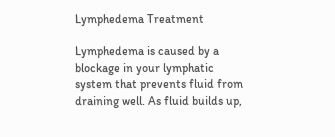Lymphedema Treatment

Lymphedema is caused by a blockage in your lymphatic system that prevents fluid from draining well. As fluid builds up,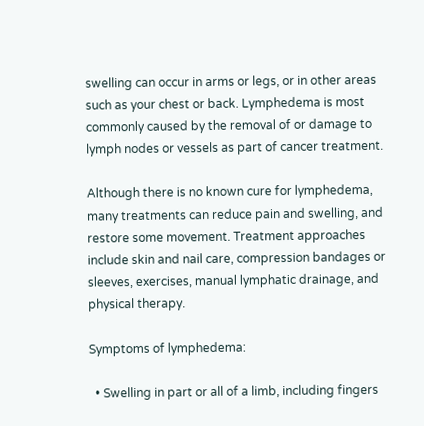swelling can occur in arms or legs, or in other areas such as your chest or back. Lymphedema is most commonly caused by the removal of or damage to lymph nodes or vessels as part of cancer treatment.

Although there is no known cure for lymphedema, many treatments can reduce pain and swelling, and restore some movement. Treatment approaches include skin and nail care, compression bandages or sleeves, exercises, manual lymphatic drainage, and physical therapy.

Symptoms of lymphedema:

  • Swelling in part or all of a limb, including fingers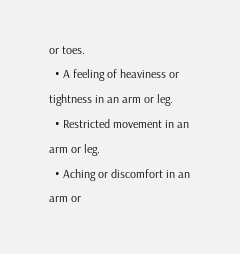or toes.
  • A feeling of heaviness or tightness in an arm or leg.
  • Restricted movement in an arm or leg.
  • Aching or discomfort in an arm or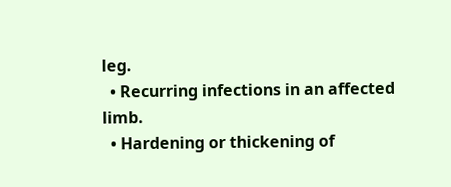leg.
  • Recurring infections in an affected limb.
  • Hardening or thickening of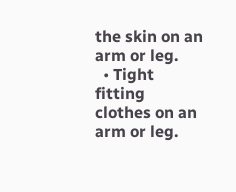the skin on an arm or leg.
  • Tight fitting clothes on an arm or leg.